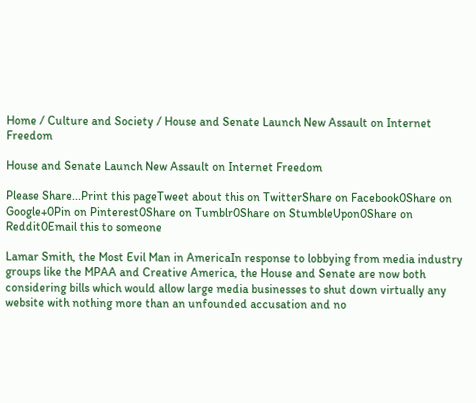Home / Culture and Society / House and Senate Launch New Assault on Internet Freedom

House and Senate Launch New Assault on Internet Freedom

Please Share...Print this pageTweet about this on TwitterShare on Facebook0Share on Google+0Pin on Pinterest0Share on Tumblr0Share on StumbleUpon0Share on Reddit0Email this to someone

Lamar Smith, the Most Evil Man in AmericaIn response to lobbying from media industry groups like the MPAA and Creative America, the House and Senate are now both considering bills which would allow large media businesses to shut down virtually any website with nothing more than an unfounded accusation and no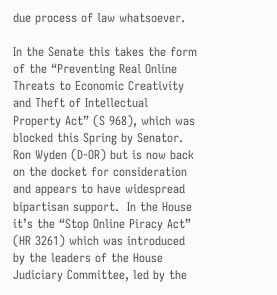due process of law whatsoever.

In the Senate this takes the form of the “Preventing Real Online Threats to Economic Creativity and Theft of Intellectual Property Act” (S 968), which was blocked this Spring by Senator. Ron Wyden (D-OR) but is now back on the docket for consideration and appears to have widespread bipartisan support.  In the House it’s the “Stop Online Piracy Act” (HR 3261) which was introduced by the leaders of the House Judiciary Committee, led by the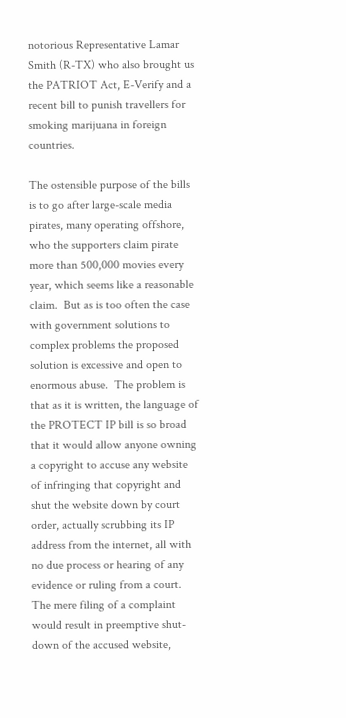notorious Representative Lamar Smith (R-TX) who also brought us the PATRIOT Act, E-Verify and a recent bill to punish travellers for smoking marijuana in foreign countries.

The ostensible purpose of the bills is to go after large-scale media pirates, many operating offshore, who the supporters claim pirate more than 500,000 movies every year, which seems like a reasonable claim.  But as is too often the case with government solutions to complex problems the proposed solution is excessive and open to enormous abuse.  The problem is that as it is written, the language of the PROTECT IP bill is so broad  that it would allow anyone owning a copyright to accuse any website of infringing that copyright and shut the website down by court order, actually scrubbing its IP address from the internet, all with no due process or hearing of any evidence or ruling from a court.  The mere filing of a complaint would result in preemptive shut-down of the accused website,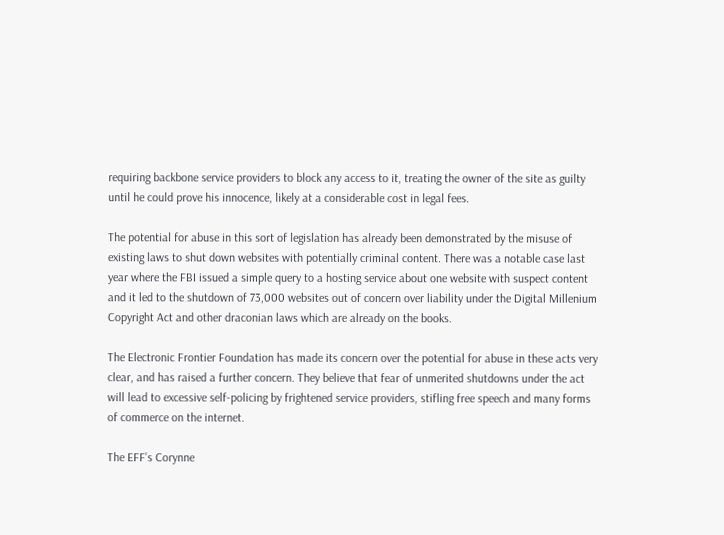requiring backbone service providers to block any access to it, treating the owner of the site as guilty until he could prove his innocence, likely at a considerable cost in legal fees.

The potential for abuse in this sort of legislation has already been demonstrated by the misuse of existing laws to shut down websites with potentially criminal content. There was a notable case last year where the FBI issued a simple query to a hosting service about one website with suspect content and it led to the shutdown of 73,000 websites out of concern over liability under the Digital Millenium Copyright Act and other draconian laws which are already on the books.

The Electronic Frontier Foundation has made its concern over the potential for abuse in these acts very clear, and has raised a further concern. They believe that fear of unmerited shutdowns under the act will lead to excessive self-policing by frightened service providers, stifling free speech and many forms of commerce on the internet.

The EFF’s Corynne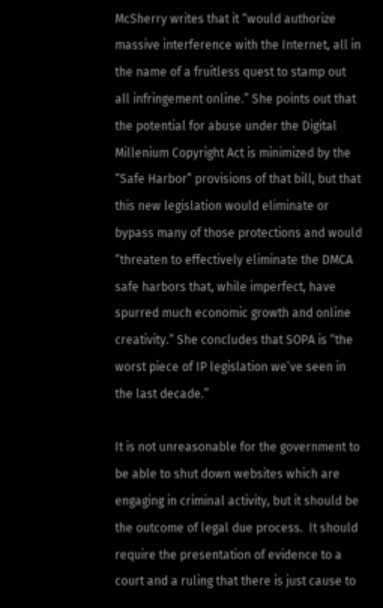McSherry writes that it “would authorize massive interference with the Internet, all in the name of a fruitless quest to stamp out all infringement online.” She points out that the potential for abuse under the Digital Millenium Copyright Act is minimized by the “Safe Harbor” provisions of that bill, but that this new legislation would eliminate or bypass many of those protections and would “threaten to effectively eliminate the DMCA safe harbors that, while imperfect, have spurred much economic growth and online creativity.” She concludes that SOPA is “the worst piece of IP legislation we’ve seen in the last decade.”

It is not unreasonable for the government to be able to shut down websites which are engaging in criminal activity, but it should be the outcome of legal due process.  It should require the presentation of evidence to a court and a ruling that there is just cause to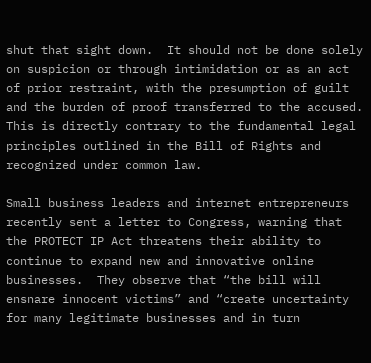shut that sight down.  It should not be done solely on suspicion or through intimidation or as an act of prior restraint, with the presumption of guilt and the burden of proof transferred to the accused.  This is directly contrary to the fundamental legal principles outlined in the Bill of Rights and recognized under common law.

Small business leaders and internet entrepreneurs recently sent a letter to Congress, warning that the PROTECT IP Act threatens their ability to continue to expand new and innovative online businesses.  They observe that “the bill will ensnare innocent victims” and “create uncertainty for many legitimate businesses and in turn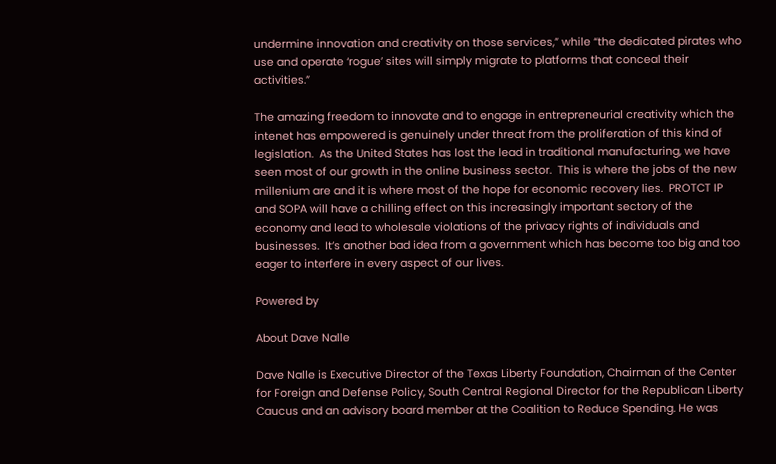undermine innovation and creativity on those services,” while “the dedicated pirates who use and operate ‘rogue’ sites will simply migrate to platforms that conceal their activities.”

The amazing freedom to innovate and to engage in entrepreneurial creativity which the intenet has empowered is genuinely under threat from the proliferation of this kind of legislation.  As the United States has lost the lead in traditional manufacturing, we have seen most of our growth in the online business sector.  This is where the jobs of the new millenium are and it is where most of the hope for economic recovery lies.  PROTCT IP and SOPA will have a chilling effect on this increasingly important sectory of the economy and lead to wholesale violations of the privacy rights of individuals and businesses.  It’s another bad idea from a government which has become too big and too eager to interfere in every aspect of our lives.

Powered by

About Dave Nalle

Dave Nalle is Executive Director of the Texas Liberty Foundation, Chairman of the Center for Foreign and Defense Policy, South Central Regional Director for the Republican Liberty Caucus and an advisory board member at the Coalition to Reduce Spending. He was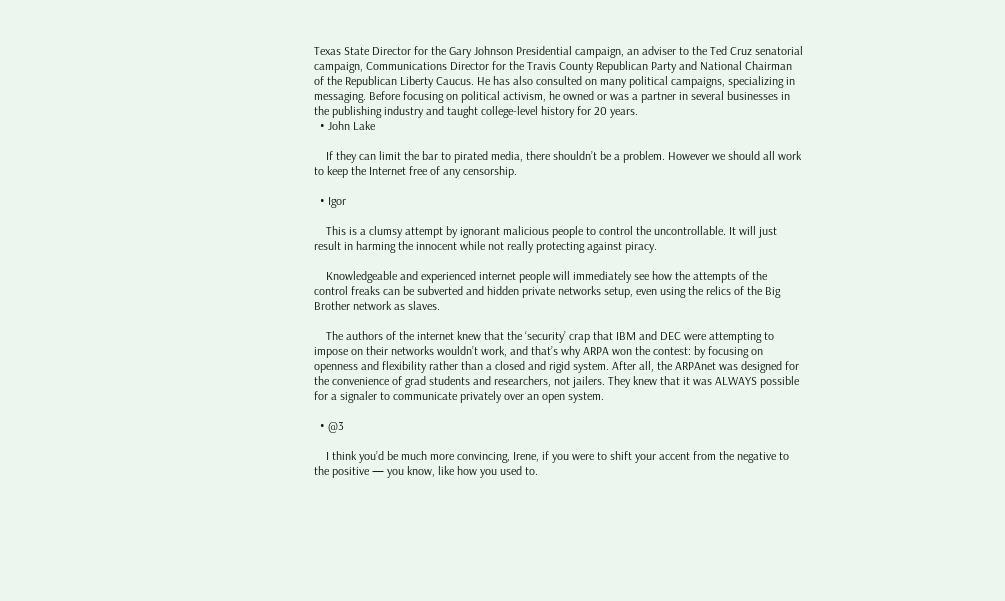Texas State Director for the Gary Johnson Presidential campaign, an adviser to the Ted Cruz senatorial campaign, Communications Director for the Travis County Republican Party and National Chairman of the Republican Liberty Caucus. He has also consulted on many political campaigns, specializing in messaging. Before focusing on political activism, he owned or was a partner in several businesses in the publishing industry and taught college-level history for 20 years.
  • John Lake

    If they can limit the bar to pirated media, there shouldn’t be a problem. However we should all work to keep the Internet free of any censorship.

  • Igor

    This is a clumsy attempt by ignorant malicious people to control the uncontrollable. It will just result in harming the innocent while not really protecting against piracy.

    Knowledgeable and experienced internet people will immediately see how the attempts of the control freaks can be subverted and hidden private networks setup, even using the relics of the Big Brother network as slaves.

    The authors of the internet knew that the ‘security’ crap that IBM and DEC were attempting to impose on their networks wouldn’t work, and that’s why ARPA won the contest: by focusing on openness and flexibility rather than a closed and rigid system. After all, the ARPAnet was designed for the convenience of grad students and researchers, not jailers. They knew that it was ALWAYS possible for a signaler to communicate privately over an open system.

  • @3

    I think you’d be much more convincing, Irene, if you were to shift your accent from the negative to the positive — you know, like how you used to.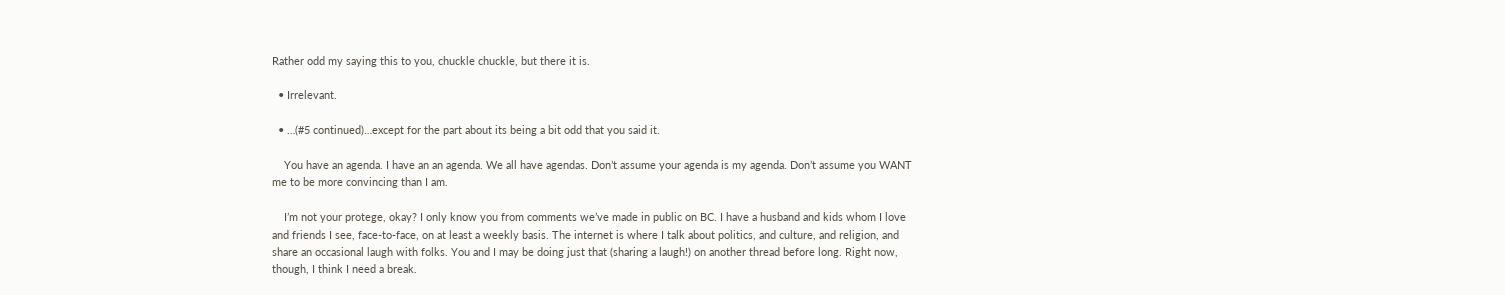Rather odd my saying this to you, chuckle chuckle, but there it is.

  • Irrelevant.

  • …(#5 continued)…except for the part about its being a bit odd that you said it.

    You have an agenda. I have an an agenda. We all have agendas. Don’t assume your agenda is my agenda. Don’t assume you WANT me to be more convincing than I am.

    I’m not your protege, okay? I only know you from comments we’ve made in public on BC. I have a husband and kids whom I love and friends I see, face-to-face, on at least a weekly basis. The internet is where I talk about politics, and culture, and religion, and share an occasional laugh with folks. You and I may be doing just that (sharing a laugh!) on another thread before long. Right now, though, I think I need a break.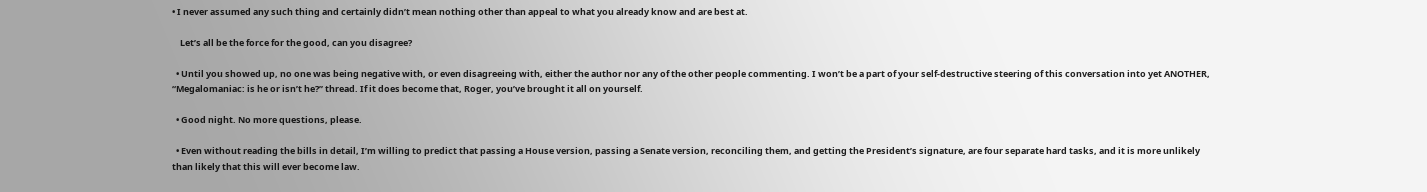• I never assumed any such thing and certainly didn’t mean nothing other than appeal to what you already know and are best at.

    Let’s all be the force for the good, can you disagree?

  • Until you showed up, no one was being negative with, or even disagreeing with, either the author nor any of the other people commenting. I won’t be a part of your self-destructive steering of this conversation into yet ANOTHER, “Megalomaniac: is he or isn’t he?” thread. If it does become that, Roger, you’ve brought it all on yourself.

  • Good night. No more questions, please.

  • Even without reading the bills in detail, I’m willing to predict that passing a House version, passing a Senate version, reconciling them, and getting the President’s signature, are four separate hard tasks, and it is more unlikely than likely that this will ever become law.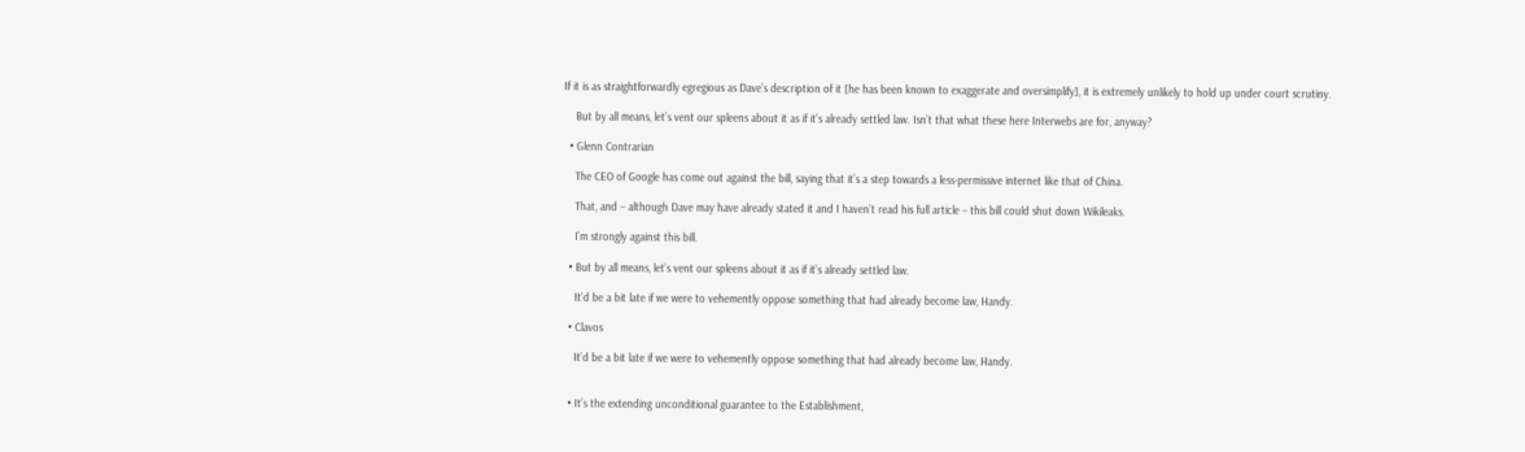If it is as straightforwardly egregious as Dave’s description of it [he has been known to exaggerate and oversimplify], it is extremely unlikely to hold up under court scrutiny.

    But by all means, let’s vent our spleens about it as if it’s already settled law. Isn’t that what these here Interwebs are for, anyway?

  • Glenn Contrarian

    The CEO of Google has come out against the bill, saying that it’s a step towards a less-permissive internet like that of China.

    That, and – although Dave may have already stated it and I haven’t read his full article – this bill could shut down Wikileaks.

    I’m strongly against this bill.

  • But by all means, let’s vent our spleens about it as if it’s already settled law.

    It’d be a bit late if we were to vehemently oppose something that had already become law, Handy.

  • Clavos

    It’d be a bit late if we were to vehemently oppose something that had already become law, Handy.


  • It’s the extending unconditional guarantee to the Establishment,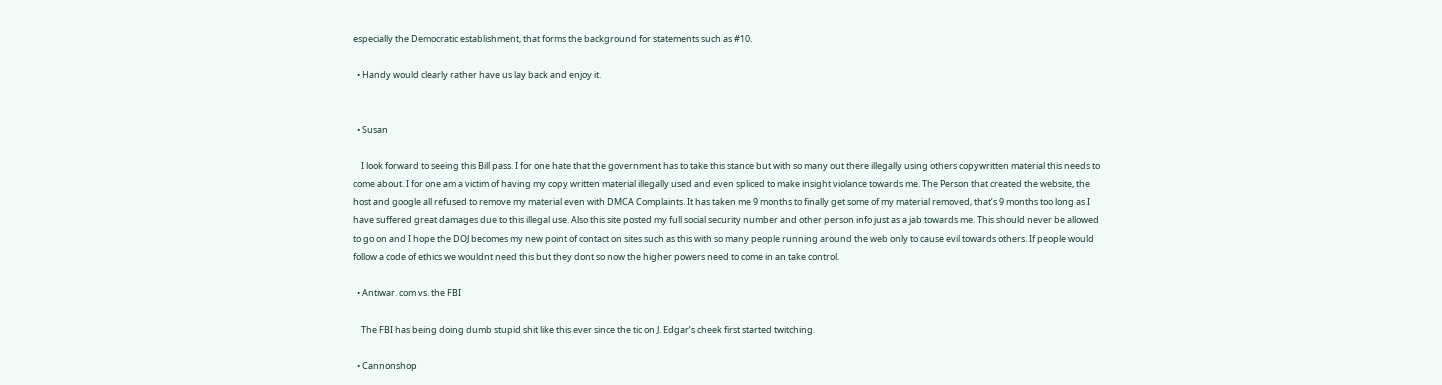especially the Democratic establishment, that forms the background for statements such as #10.

  • Handy would clearly rather have us lay back and enjoy it.


  • Susan

    I look forward to seeing this Bill pass. I for one hate that the government has to take this stance but with so many out there illegally using others copywritten material this needs to come about. I for one am a victim of having my copy written material illegally used and even spliced to make insight violance towards me. The Person that created the website, the host and google all refused to remove my material even with DMCA Complaints. It has taken me 9 months to finally get some of my material removed, that’s 9 months too long as I have suffered great damages due to this illegal use. Also this site posted my full social security number and other person info just as a jab towards me. This should never be allowed to go on and I hope the DOJ becomes my new point of contact on sites such as this with so many people running around the web only to cause evil towards others. If people would follow a code of ethics we wouldnt need this but they dont so now the higher powers need to come in an take control.

  • Antiwar. com vs. the FBI

    The FBI has being doing dumb stupid shit like this ever since the tic on J. Edgar’s cheek first started twitching.

  • Cannonshop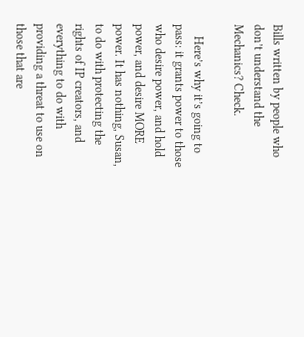Bills written by people who don’t understand the Mechanics? Check.

    Here’s why it’s going to pass: it grants power to those who desire power, and hold power, and desire MORE power. It has nothing, Susan, to do with protecting the rights of IP creators, and everything to do with providing a threat to use on those that are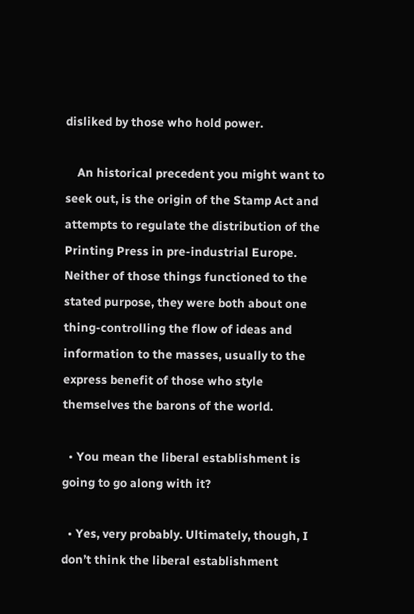disliked by those who hold power.

    An historical precedent you might want to seek out, is the origin of the Stamp Act and attempts to regulate the distribution of the Printing Press in pre-industrial Europe. Neither of those things functioned to the stated purpose, they were both about one thing-controlling the flow of ideas and information to the masses, usually to the express benefit of those who style themselves the barons of the world.

  • You mean the liberal establishment is going to go along with it?

  • Yes, very probably. Ultimately, though, I don’t think the liberal establishment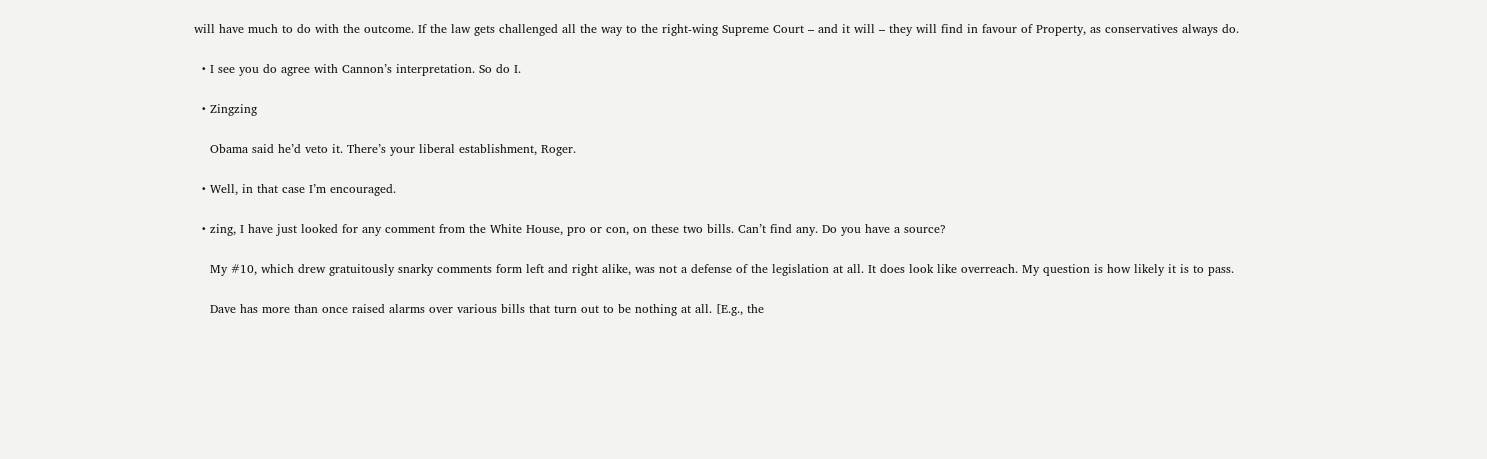will have much to do with the outcome. If the law gets challenged all the way to the right-wing Supreme Court – and it will – they will find in favour of Property, as conservatives always do.

  • I see you do agree with Cannon’s interpretation. So do I.

  • Zingzing

    Obama said he’d veto it. There’s your liberal establishment, Roger.

  • Well, in that case I’m encouraged.

  • zing, I have just looked for any comment from the White House, pro or con, on these two bills. Can’t find any. Do you have a source?

    My #10, which drew gratuitously snarky comments form left and right alike, was not a defense of the legislation at all. It does look like overreach. My question is how likely it is to pass.

    Dave has more than once raised alarms over various bills that turn out to be nothing at all. [E.g., the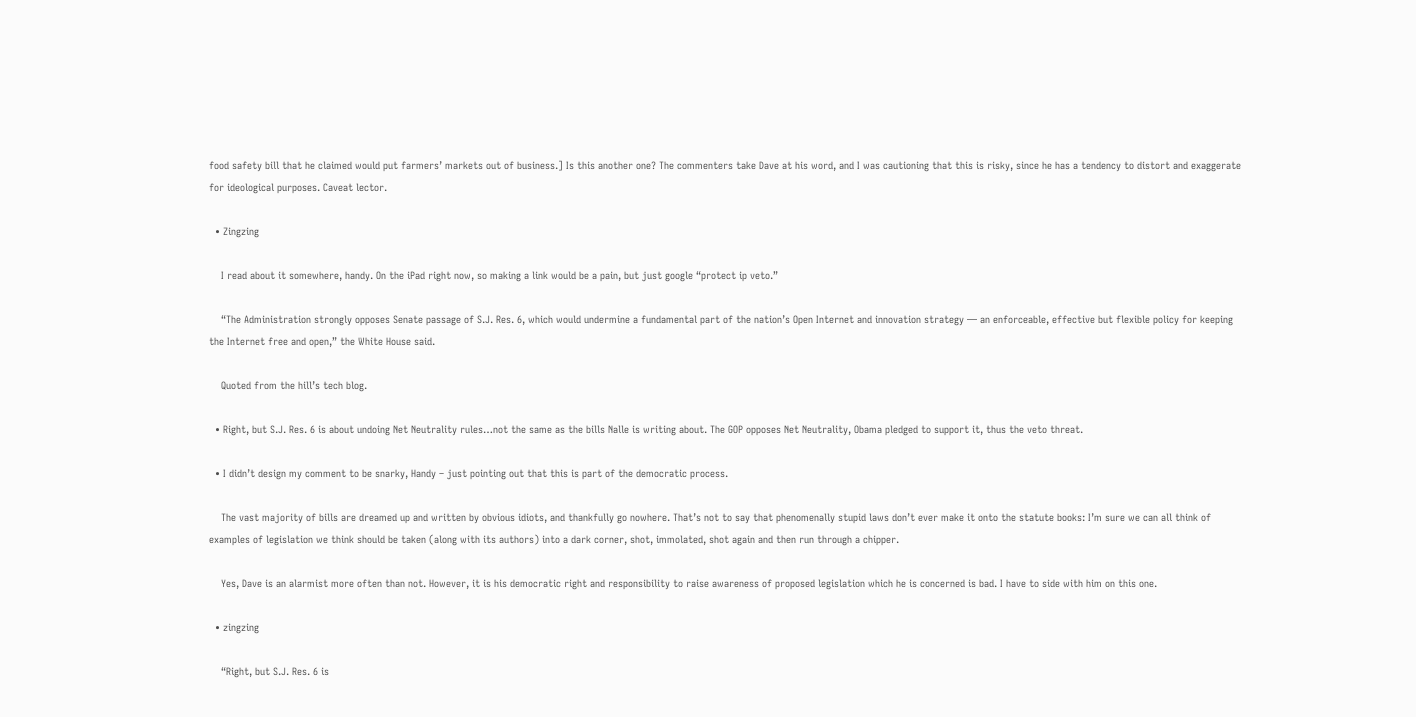food safety bill that he claimed would put farmers’ markets out of business.] Is this another one? The commenters take Dave at his word, and I was cautioning that this is risky, since he has a tendency to distort and exaggerate for ideological purposes. Caveat lector.

  • Zingzing

    I read about it somewhere, handy. On the iPad right now, so making a link would be a pain, but just google “protect ip veto.”

    “The Administration strongly opposes Senate passage of S.J. Res. 6, which would undermine a fundamental part of the nation’s Open Internet and innovation strategy — an enforceable, effective but flexible policy for keeping the Internet free and open,” the White House said.

    Quoted from the hill’s tech blog.

  • Right, but S.J. Res. 6 is about undoing Net Neutrality rules…not the same as the bills Nalle is writing about. The GOP opposes Net Neutrality, Obama pledged to support it, thus the veto threat.

  • I didn’t design my comment to be snarky, Handy – just pointing out that this is part of the democratic process.

    The vast majority of bills are dreamed up and written by obvious idiots, and thankfully go nowhere. That’s not to say that phenomenally stupid laws don’t ever make it onto the statute books: I’m sure we can all think of examples of legislation we think should be taken (along with its authors) into a dark corner, shot, immolated, shot again and then run through a chipper.

    Yes, Dave is an alarmist more often than not. However, it is his democratic right and responsibility to raise awareness of proposed legislation which he is concerned is bad. I have to side with him on this one.

  • zingzing

    “Right, but S.J. Res. 6 is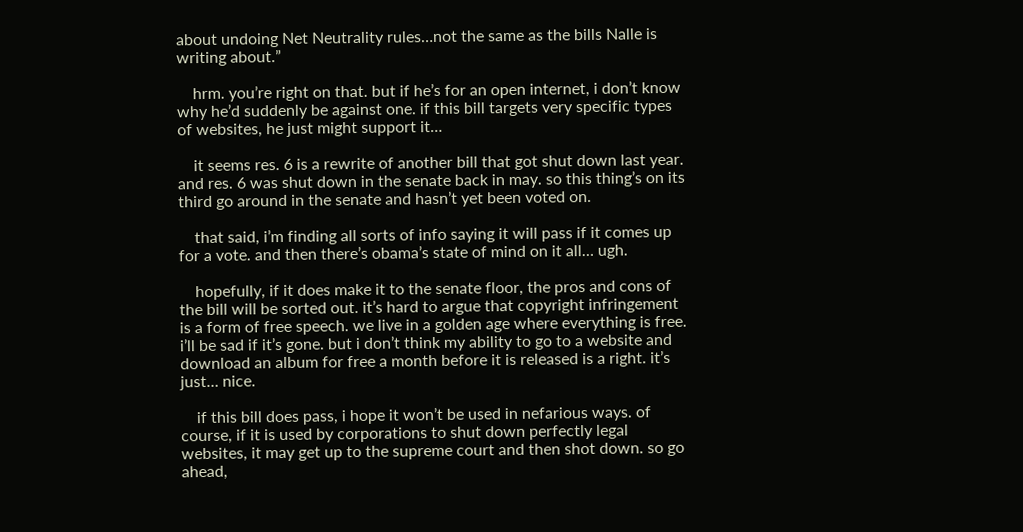about undoing Net Neutrality rules…not the same as the bills Nalle is writing about.”

    hrm. you’re right on that. but if he’s for an open internet, i don’t know why he’d suddenly be against one. if this bill targets very specific types of websites, he just might support it…

    it seems res. 6 is a rewrite of another bill that got shut down last year. and res. 6 was shut down in the senate back in may. so this thing’s on its third go around in the senate and hasn’t yet been voted on.

    that said, i’m finding all sorts of info saying it will pass if it comes up for a vote. and then there’s obama’s state of mind on it all… ugh.

    hopefully, if it does make it to the senate floor, the pros and cons of the bill will be sorted out. it’s hard to argue that copyright infringement is a form of free speech. we live in a golden age where everything is free. i’ll be sad if it’s gone. but i don’t think my ability to go to a website and download an album for free a month before it is released is a right. it’s just… nice.

    if this bill does pass, i hope it won’t be used in nefarious ways. of course, if it is used by corporations to shut down perfectly legal websites, it may get up to the supreme court and then shot down. so go ahead,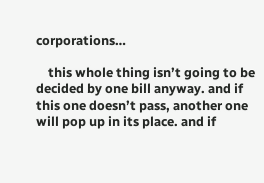corporations…

    this whole thing isn’t going to be decided by one bill anyway. and if this one doesn’t pass, another one will pop up in its place. and if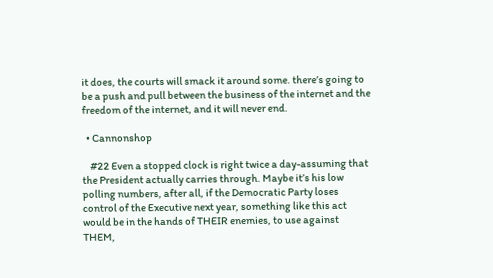it does, the courts will smack it around some. there’s going to be a push and pull between the business of the internet and the freedom of the internet, and it will never end.

  • Cannonshop

    #22 Even a stopped clock is right twice a day-assuming that the President actually carries through. Maybe it’s his low polling numbers, after all, if the Democratic Party loses control of the Executive next year, something like this act would be in the hands of THEIR enemies, to use against THEM,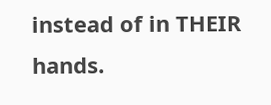instead of in THEIR hands.